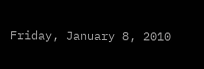Friday, January 8, 2010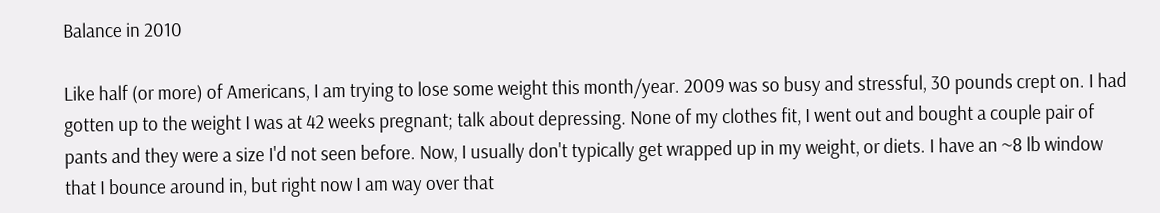Balance in 2010

Like half (or more) of Americans, I am trying to lose some weight this month/year. 2009 was so busy and stressful, 30 pounds crept on. I had gotten up to the weight I was at 42 weeks pregnant; talk about depressing. None of my clothes fit, I went out and bought a couple pair of pants and they were a size I'd not seen before. Now, I usually don't typically get wrapped up in my weight, or diets. I have an ~8 lb window that I bounce around in, but right now I am way over that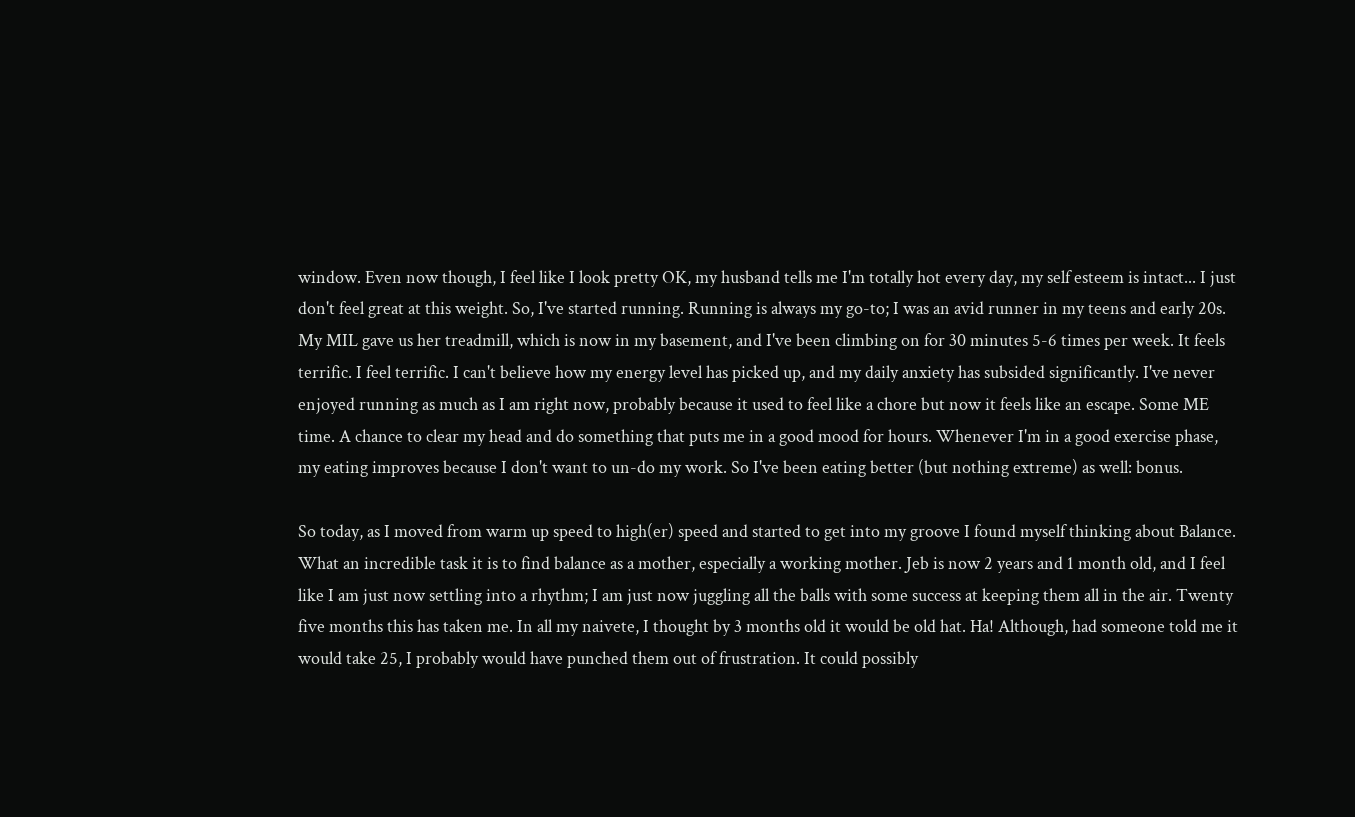window. Even now though, I feel like I look pretty OK, my husband tells me I'm totally hot every day, my self esteem is intact... I just don't feel great at this weight. So, I've started running. Running is always my go-to; I was an avid runner in my teens and early 20s. My MIL gave us her treadmill, which is now in my basement, and I've been climbing on for 30 minutes 5-6 times per week. It feels terrific. I feel terrific. I can't believe how my energy level has picked up, and my daily anxiety has subsided significantly. I've never enjoyed running as much as I am right now, probably because it used to feel like a chore but now it feels like an escape. Some ME time. A chance to clear my head and do something that puts me in a good mood for hours. Whenever I'm in a good exercise phase, my eating improves because I don't want to un-do my work. So I've been eating better (but nothing extreme) as well: bonus.

So today, as I moved from warm up speed to high(er) speed and started to get into my groove I found myself thinking about Balance. What an incredible task it is to find balance as a mother, especially a working mother. Jeb is now 2 years and 1 month old, and I feel like I am just now settling into a rhythm; I am just now juggling all the balls with some success at keeping them all in the air. Twenty five months this has taken me. In all my naivete, I thought by 3 months old it would be old hat. Ha! Although, had someone told me it would take 25, I probably would have punched them out of frustration. It could possibly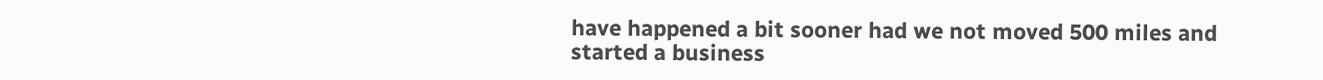have happened a bit sooner had we not moved 500 miles and started a business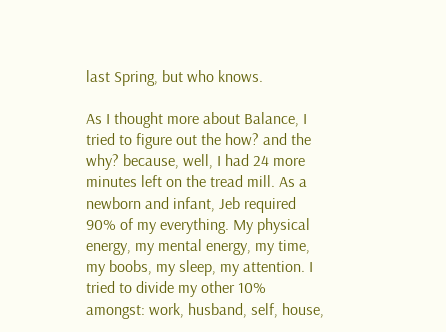last Spring, but who knows.

As I thought more about Balance, I tried to figure out the how? and the why? because, well, I had 24 more minutes left on the tread mill. As a newborn and infant, Jeb required 90% of my everything. My physical energy, my mental energy, my time, my boobs, my sleep, my attention. I tried to divide my other 10% amongst: work, husband, self, house,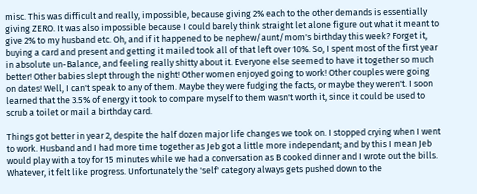misc. This was difficult and really, impossible, because giving 2% each to the other demands is essentially giving ZERO. It was also impossible because I could barely think straight let alone figure out what it meant to give 2% to my husband etc. Oh, and if it happened to be nephew/aunt/mom's birthday this week? Forget it, buying a card and present and getting it mailed took all of that left over 10%. So, I spent most of the first year in absolute un-Balance, and feeling really shitty about it. Everyone else seemed to have it together so much better! Other babies slept through the night! Other women enjoyed going to work! Other couples were going on dates! Well, I can't speak to any of them. Maybe they were fudging the facts, or maybe they weren't. I soon learned that the 3.5% of energy it took to compare myself to them wasn't worth it, since it could be used to scrub a toilet or mail a birthday card.

Things got better in year 2, despite the half dozen major life changes we took on. I stopped crying when I went to work. Husband and I had more time together as Jeb got a little more independant; and by this I mean Jeb would play with a toy for 15 minutes while we had a conversation as B cooked dinner and I wrote out the bills. Whatever, it felt like progress. Unfortunately the 'self' category always gets pushed down to the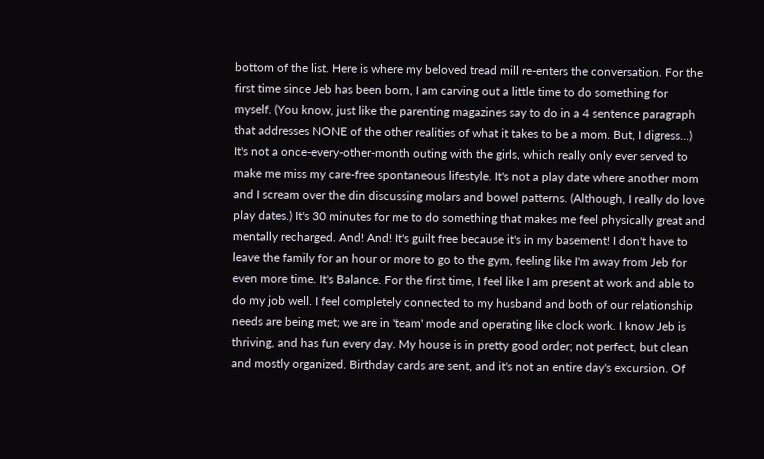bottom of the list. Here is where my beloved tread mill re-enters the conversation. For the first time since Jeb has been born, I am carving out a little time to do something for myself. (You know, just like the parenting magazines say to do in a 4 sentence paragraph that addresses NONE of the other realities of what it takes to be a mom. But, I digress...) It's not a once-every-other-month outing with the girls, which really only ever served to make me miss my care-free spontaneous lifestyle. It's not a play date where another mom and I scream over the din discussing molars and bowel patterns. (Although, I really do love play dates.) It's 30 minutes for me to do something that makes me feel physically great and mentally recharged. And! And! It's guilt free because it's in my basement! I don't have to leave the family for an hour or more to go to the gym, feeling like I'm away from Jeb for even more time. It's Balance. For the first time, I feel like I am present at work and able to do my job well. I feel completely connected to my husband and both of our relationship needs are being met; we are in 'team' mode and operating like clock work. I know Jeb is thriving, and has fun every day. My house is in pretty good order; not perfect, but clean and mostly organized. Birthday cards are sent, and it's not an entire day's excursion. Of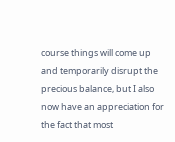course things will come up and temporarily disrupt the precious balance, but I also now have an appreciation for the fact that most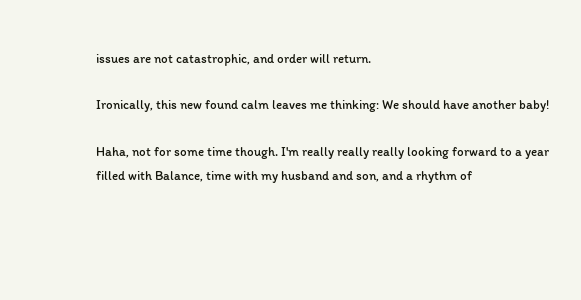issues are not catastrophic, and order will return.

Ironically, this new found calm leaves me thinking: We should have another baby!

Haha, not for some time though. I'm really really really looking forward to a year filled with Balance, time with my husband and son, and a rhythm of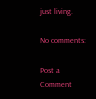just living.

No comments:

Post a Comment